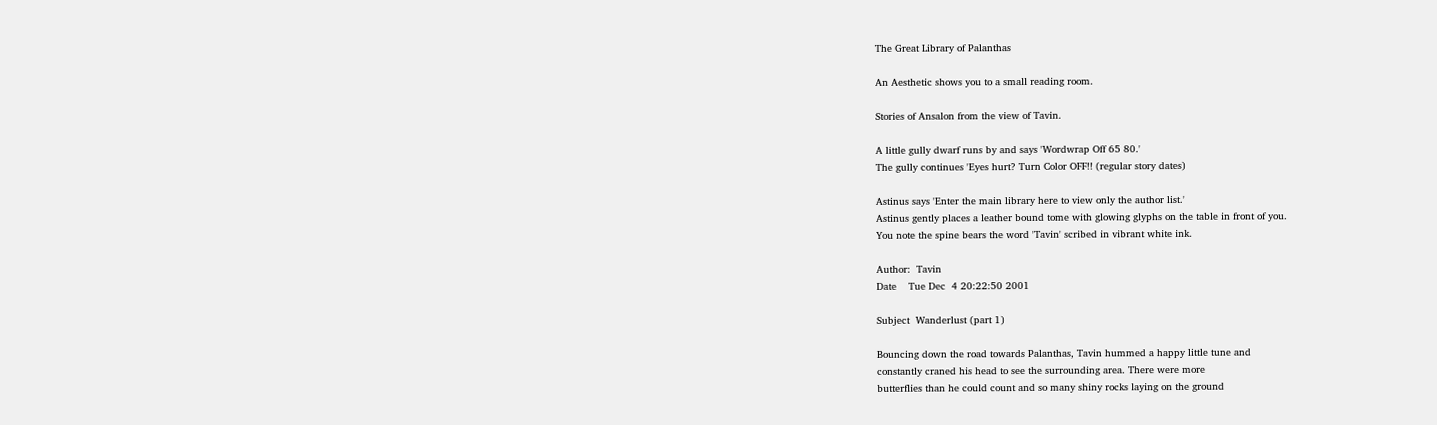The Great Library of Palanthas

An Aesthetic shows you to a small reading room.

Stories of Ansalon from the view of Tavin.

A little gully dwarf runs by and says 'Wordwrap Off 65 80.'
The gully continues 'Eyes hurt? Turn Color OFF!! (regular story dates)

Astinus says 'Enter the main library here to view only the author list.'
Astinus gently places a leather bound tome with glowing glyphs on the table in front of you.
You note the spine bears the word 'Tavin' scribed in vibrant white ink.

Author:  Tavin
Date    Tue Dec  4 20:22:50 2001

Subject  Wanderlust (part 1)

Bouncing down the road towards Palanthas, Tavin hummed a happy little tune and
constantly craned his head to see the surrounding area. There were more
butterflies than he could count and so many shiny rocks laying on the ground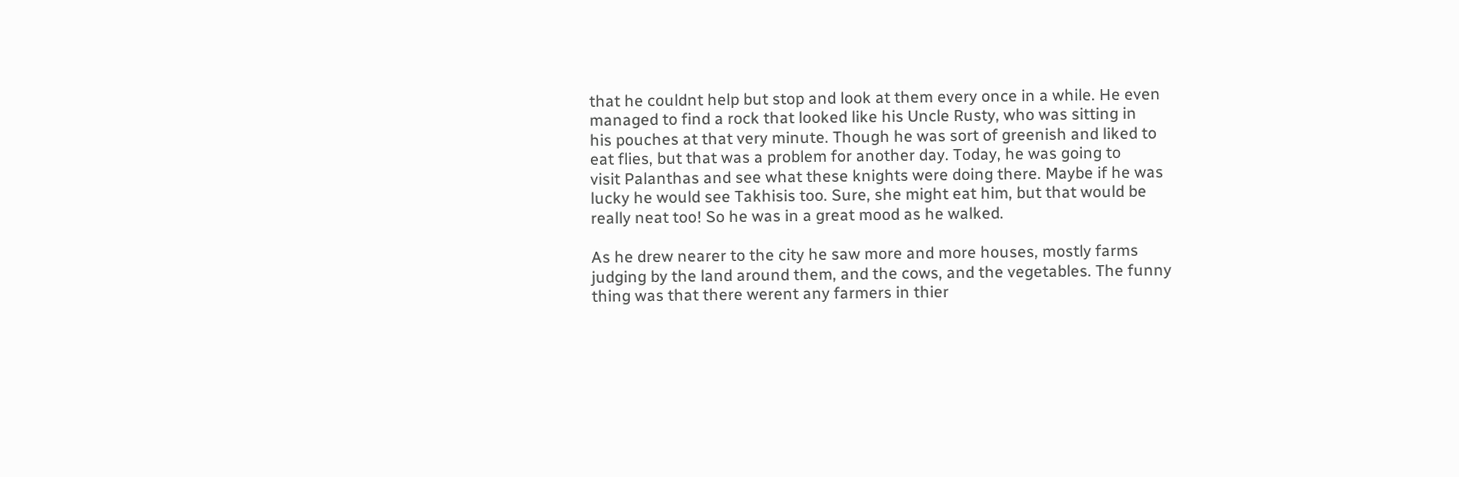that he couldnt help but stop and look at them every once in a while. He even
managed to find a rock that looked like his Uncle Rusty, who was sitting in
his pouches at that very minute. Though he was sort of greenish and liked to
eat flies, but that was a problem for another day. Today, he was going to
visit Palanthas and see what these knights were doing there. Maybe if he was
lucky he would see Takhisis too. Sure, she might eat him, but that would be
really neat too! So he was in a great mood as he walked.

As he drew nearer to the city he saw more and more houses, mostly farms
judging by the land around them, and the cows, and the vegetables. The funny
thing was that there werent any farmers in thier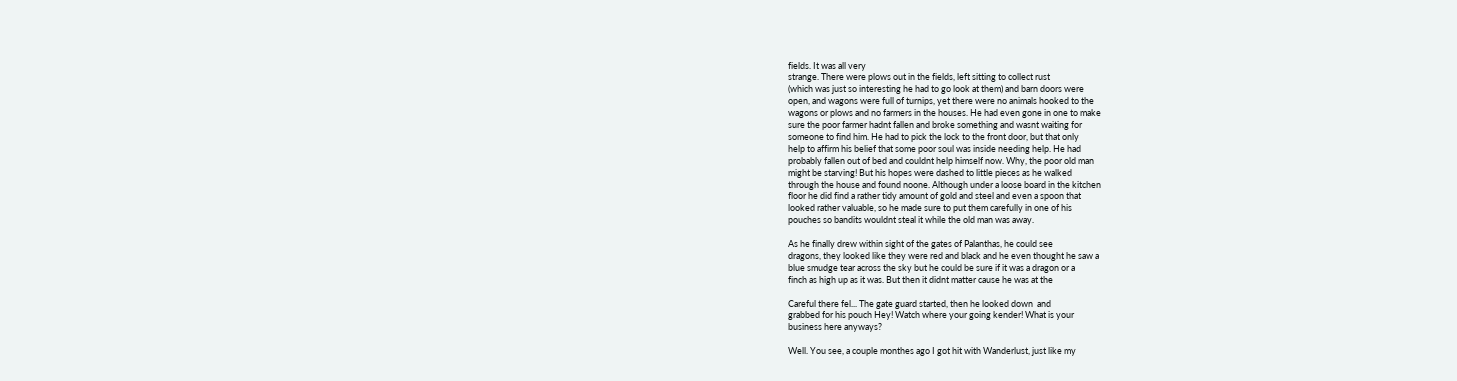fields. It was all very
strange. There were plows out in the fields, left sitting to collect rust
(which was just so interesting he had to go look at them) and barn doors were
open, and wagons were full of turnips, yet there were no animals hooked to the
wagons or plows and no farmers in the houses. He had even gone in one to make
sure the poor farmer hadnt fallen and broke something and wasnt waiting for
someone to find him. He had to pick the lock to the front door, but that only
help to affirm his belief that some poor soul was inside needing help. He had
probably fallen out of bed and couldnt help himself now. Why, the poor old man
might be starving! But his hopes were dashed to little pieces as he walked
through the house and found noone. Although under a loose board in the kitchen
floor he did find a rather tidy amount of gold and steel and even a spoon that
looked rather valuable, so he made sure to put them carefully in one of his
pouches so bandits wouldnt steal it while the old man was away.

As he finally drew within sight of the gates of Palanthas, he could see
dragons, they looked like they were red and black and he even thought he saw a
blue smudge tear across the sky but he could be sure if it was a dragon or a
finch as high up as it was. But then it didnt matter cause he was at the

Careful there fel... The gate guard started, then he looked down  and
grabbed for his pouch Hey! Watch where your going kender! What is your
business here anyways?

Well. You see, a couple monthes ago I got hit with Wanderlust, just like my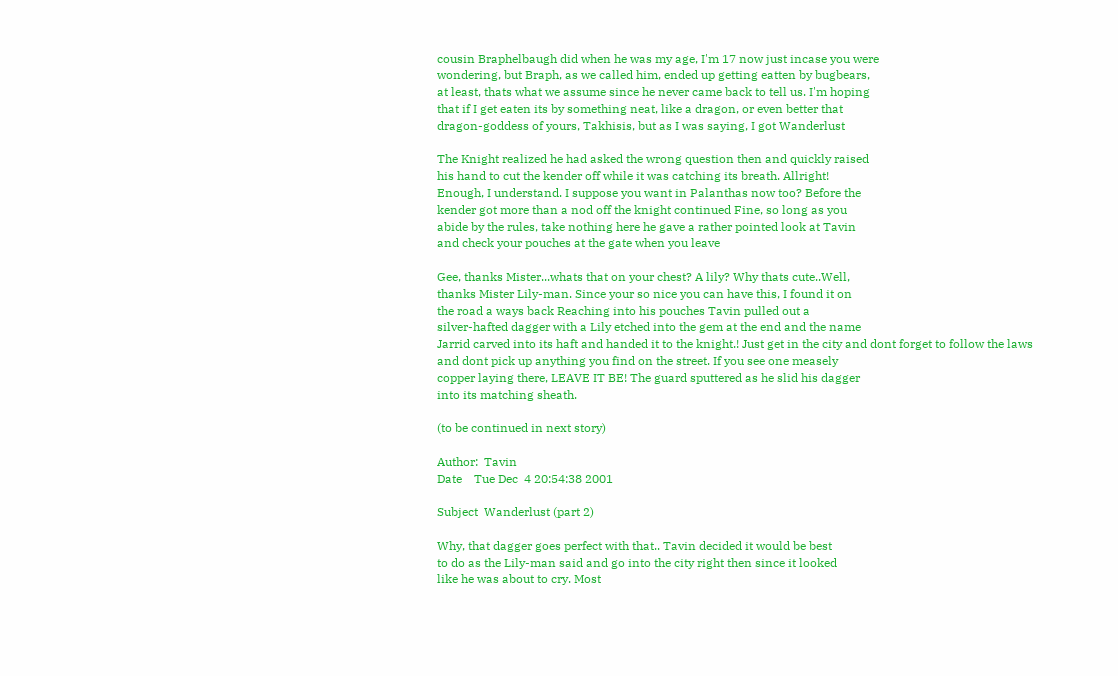cousin Braphelbaugh did when he was my age, I'm 17 now just incase you were
wondering, but Braph, as we called him, ended up getting eatten by bugbears,
at least, thats what we assume since he never came back to tell us. I'm hoping
that if I get eaten its by something neat, like a dragon, or even better that
dragon-goddess of yours, Takhisis, but as I was saying, I got Wanderlust

The Knight realized he had asked the wrong question then and quickly raised
his hand to cut the kender off while it was catching its breath. Allright!
Enough, I understand. I suppose you want in Palanthas now too? Before the
kender got more than a nod off the knight continued Fine, so long as you
abide by the rules, take nothing here he gave a rather pointed look at Tavin
and check your pouches at the gate when you leave

Gee, thanks Mister...whats that on your chest? A lily? Why thats cute..Well,
thanks Mister Lily-man. Since your so nice you can have this, I found it on
the road a ways back Reaching into his pouches Tavin pulled out a
silver-hafted dagger with a Lily etched into the gem at the end and the name
Jarrid carved into its haft and handed it to the knight.! Just get in the city and dont forget to follow the laws
and dont pick up anything you find on the street. If you see one measely
copper laying there, LEAVE IT BE! The guard sputtered as he slid his dagger
into its matching sheath.

(to be continued in next story)

Author:  Tavin
Date    Tue Dec  4 20:54:38 2001

Subject  Wanderlust (part 2)

Why, that dagger goes perfect with that.. Tavin decided it would be best
to do as the Lily-man said and go into the city right then since it looked
like he was about to cry. Most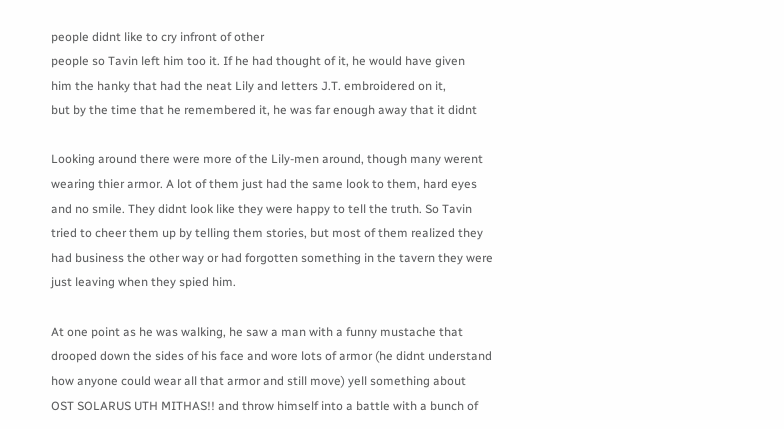people didnt like to cry infront of other
people so Tavin left him too it. If he had thought of it, he would have given
him the hanky that had the neat Lily and letters J.T. embroidered on it,
but by the time that he remembered it, he was far enough away that it didnt

Looking around there were more of the Lily-men around, though many werent
wearing thier armor. A lot of them just had the same look to them, hard eyes
and no smile. They didnt look like they were happy to tell the truth. So Tavin
tried to cheer them up by telling them stories, but most of them realized they
had business the other way or had forgotten something in the tavern they were
just leaving when they spied him.

At one point as he was walking, he saw a man with a funny mustache that
drooped down the sides of his face and wore lots of armor (he didnt understand
how anyone could wear all that armor and still move) yell something about
OST SOLARUS UTH MITHAS!! and throw himself into a battle with a bunch of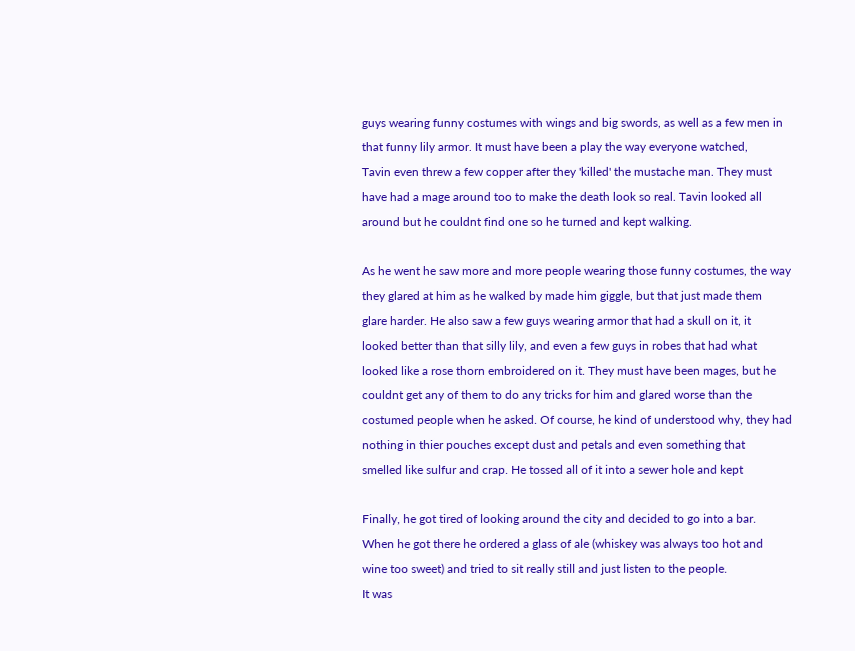guys wearing funny costumes with wings and big swords, as well as a few men in
that funny lily armor. It must have been a play the way everyone watched,
Tavin even threw a few copper after they 'killed' the mustache man. They must
have had a mage around too to make the death look so real. Tavin looked all
around but he couldnt find one so he turned and kept walking.

As he went he saw more and more people wearing those funny costumes, the way
they glared at him as he walked by made him giggle, but that just made them
glare harder. He also saw a few guys wearing armor that had a skull on it, it
looked better than that silly lily, and even a few guys in robes that had what
looked like a rose thorn embroidered on it. They must have been mages, but he
couldnt get any of them to do any tricks for him and glared worse than the
costumed people when he asked. Of course, he kind of understood why, they had
nothing in thier pouches except dust and petals and even something that
smelled like sulfur and crap. He tossed all of it into a sewer hole and kept

Finally, he got tired of looking around the city and decided to go into a bar.
When he got there he ordered a glass of ale (whiskey was always too hot and
wine too sweet) and tried to sit really still and just listen to the people.
It was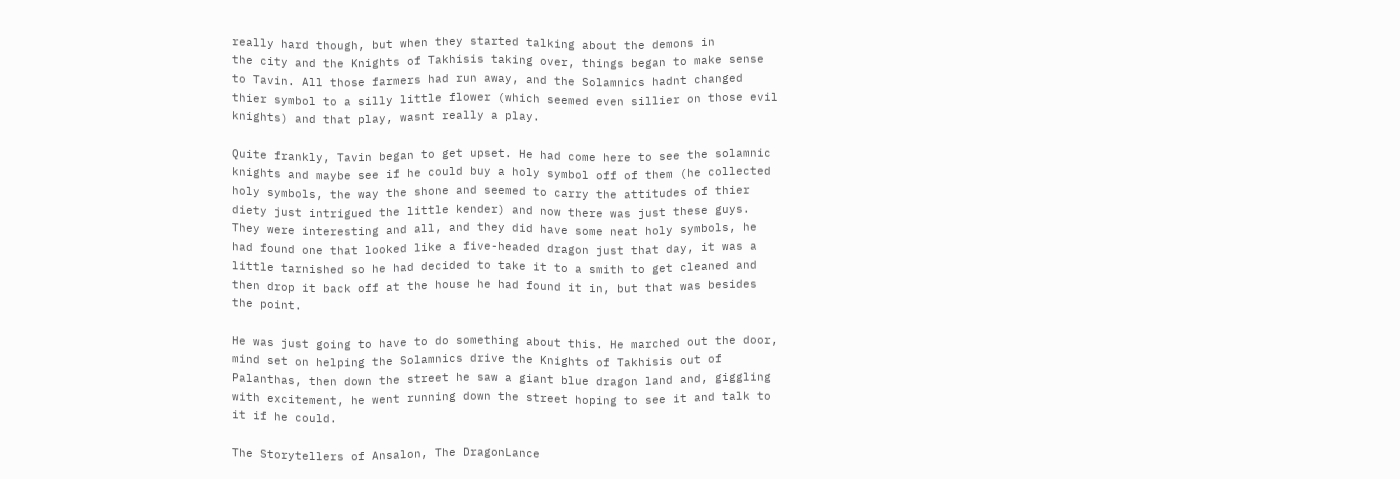really hard though, but when they started talking about the demons in
the city and the Knights of Takhisis taking over, things began to make sense
to Tavin. All those farmers had run away, and the Solamnics hadnt changed
thier symbol to a silly little flower (which seemed even sillier on those evil
knights) and that play, wasnt really a play.

Quite frankly, Tavin began to get upset. He had come here to see the solamnic
knights and maybe see if he could buy a holy symbol off of them (he collected
holy symbols, the way the shone and seemed to carry the attitudes of thier
diety just intrigued the little kender) and now there was just these guys.
They were interesting and all, and they did have some neat holy symbols, he
had found one that looked like a five-headed dragon just that day, it was a
little tarnished so he had decided to take it to a smith to get cleaned and
then drop it back off at the house he had found it in, but that was besides
the point.

He was just going to have to do something about this. He marched out the door,
mind set on helping the Solamnics drive the Knights of Takhisis out of
Palanthas, then down the street he saw a giant blue dragon land and, giggling
with excitement, he went running down the street hoping to see it and talk to
it if he could.

The Storytellers of Ansalon, The DragonLance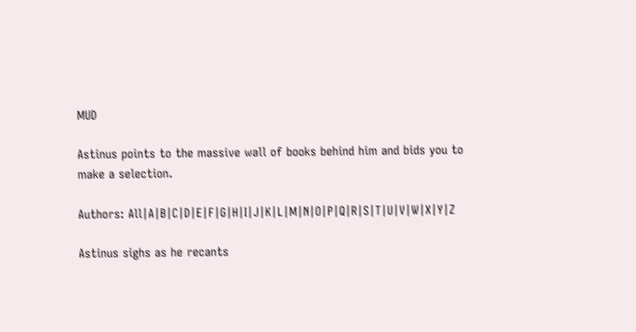MUD

Astinus points to the massive wall of books behind him and bids you to make a selection.

Authors: All|A|B|C|D|E|F|G|H|I|J|K|L|M|N|O|P|Q|R|S|T|U|V|W|X|Y|Z

Astinus sighs as he recants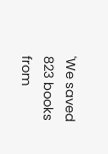'We saved 823 books from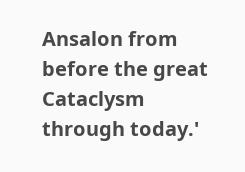Ansalon from before the great Cataclysm through today.'